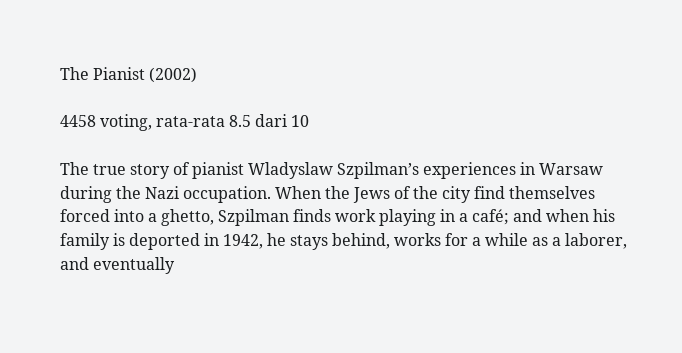The Pianist (2002)

4458 voting, rata-rata 8.5 dari 10

The true story of pianist Wladyslaw Szpilman’s experiences in Warsaw during the Nazi occupation. When the Jews of the city find themselves forced into a ghetto, Szpilman finds work playing in a café; and when his family is deported in 1942, he stays behind, works for a while as a laborer, and eventually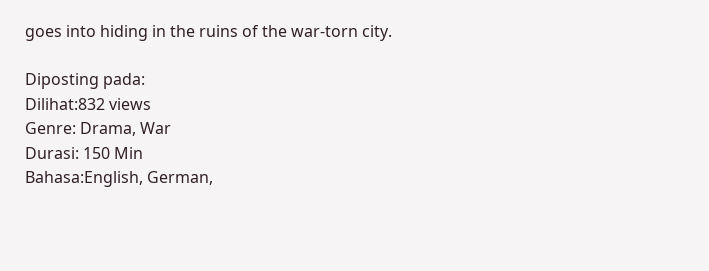goes into hiding in the ruins of the war-torn city.

Diposting pada:
Dilihat:832 views
Genre: Drama, War
Durasi: 150 Min
Bahasa:English, German,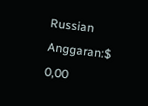Russian
Anggaran:$ 0,00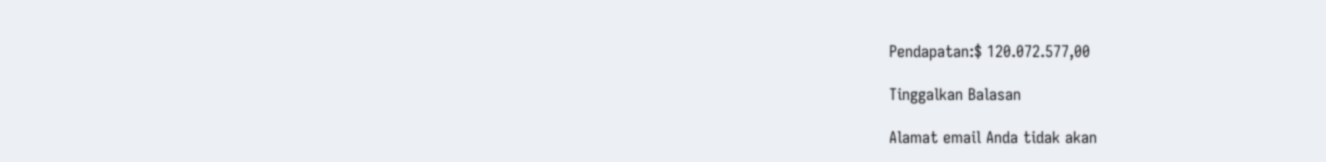Pendapatan:$ 120.072.577,00

Tinggalkan Balasan

Alamat email Anda tidak akan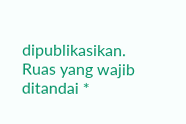dipublikasikan. Ruas yang wajib ditandai *